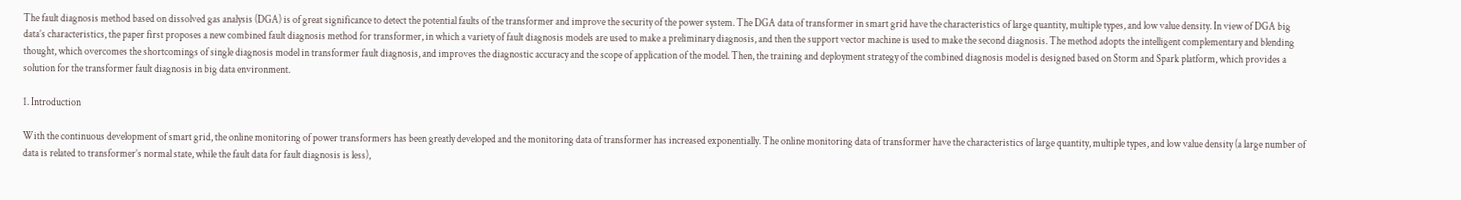The fault diagnosis method based on dissolved gas analysis (DGA) is of great significance to detect the potential faults of the transformer and improve the security of the power system. The DGA data of transformer in smart grid have the characteristics of large quantity, multiple types, and low value density. In view of DGA big data’s characteristics, the paper first proposes a new combined fault diagnosis method for transformer, in which a variety of fault diagnosis models are used to make a preliminary diagnosis, and then the support vector machine is used to make the second diagnosis. The method adopts the intelligent complementary and blending thought, which overcomes the shortcomings of single diagnosis model in transformer fault diagnosis, and improves the diagnostic accuracy and the scope of application of the model. Then, the training and deployment strategy of the combined diagnosis model is designed based on Storm and Spark platform, which provides a solution for the transformer fault diagnosis in big data environment.

1. Introduction

With the continuous development of smart grid, the online monitoring of power transformers has been greatly developed and the monitoring data of transformer has increased exponentially. The online monitoring data of transformer have the characteristics of large quantity, multiple types, and low value density (a large number of data is related to transformer’s normal state, while the fault data for fault diagnosis is less),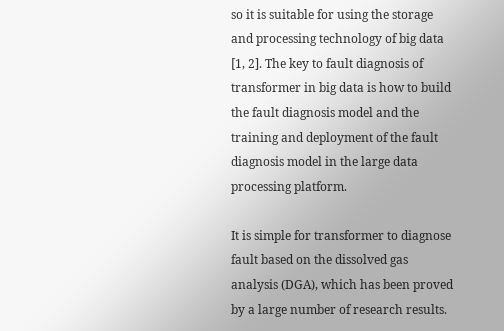so it is suitable for using the storage and processing technology of big data [1, 2]. The key to fault diagnosis of transformer in big data is how to build the fault diagnosis model and the training and deployment of the fault diagnosis model in the large data processing platform.

It is simple for transformer to diagnose fault based on the dissolved gas analysis (DGA), which has been proved by a large number of research results.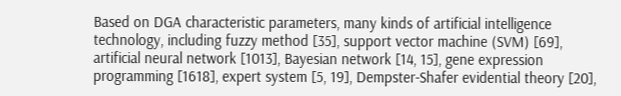Based on DGA characteristic parameters, many kinds of artificial intelligence technology, including fuzzy method [35], support vector machine (SVM) [69], artificial neural network [1013], Bayesian network [14, 15], gene expression programming [1618], expert system [5, 19], Dempster-Shafer evidential theory [20],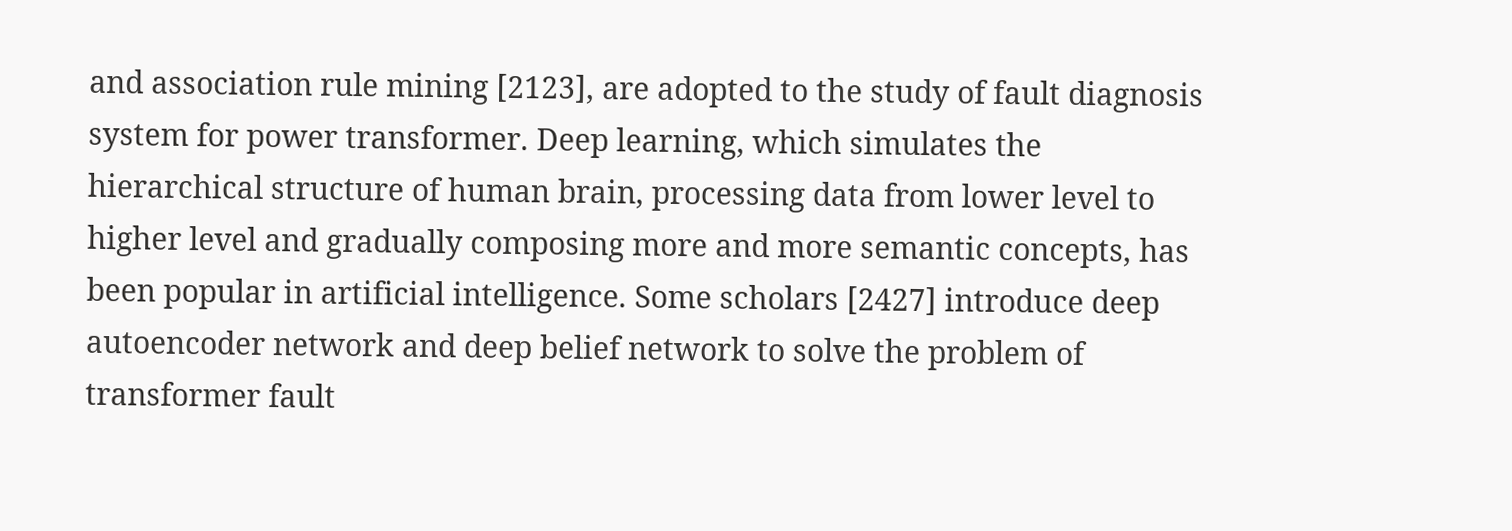and association rule mining [2123], are adopted to the study of fault diagnosis system for power transformer. Deep learning, which simulates the hierarchical structure of human brain, processing data from lower level to higher level and gradually composing more and more semantic concepts, has been popular in artificial intelligence. Some scholars [2427] introduce deep autoencoder network and deep belief network to solve the problem of transformer fault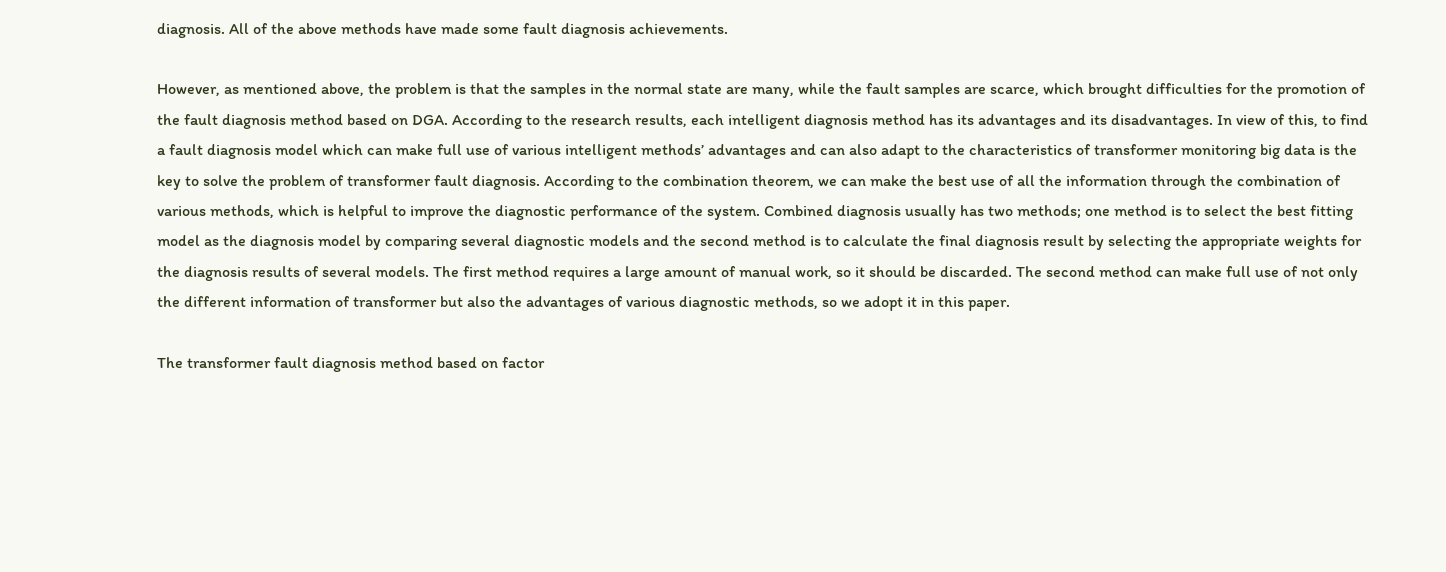diagnosis. All of the above methods have made some fault diagnosis achievements.

However, as mentioned above, the problem is that the samples in the normal state are many, while the fault samples are scarce, which brought difficulties for the promotion of the fault diagnosis method based on DGA. According to the research results, each intelligent diagnosis method has its advantages and its disadvantages. In view of this, to find a fault diagnosis model which can make full use of various intelligent methods’ advantages and can also adapt to the characteristics of transformer monitoring big data is the key to solve the problem of transformer fault diagnosis. According to the combination theorem, we can make the best use of all the information through the combination of various methods, which is helpful to improve the diagnostic performance of the system. Combined diagnosis usually has two methods; one method is to select the best fitting model as the diagnosis model by comparing several diagnostic models and the second method is to calculate the final diagnosis result by selecting the appropriate weights for the diagnosis results of several models. The first method requires a large amount of manual work, so it should be discarded. The second method can make full use of not only the different information of transformer but also the advantages of various diagnostic methods, so we adopt it in this paper.

The transformer fault diagnosis method based on factor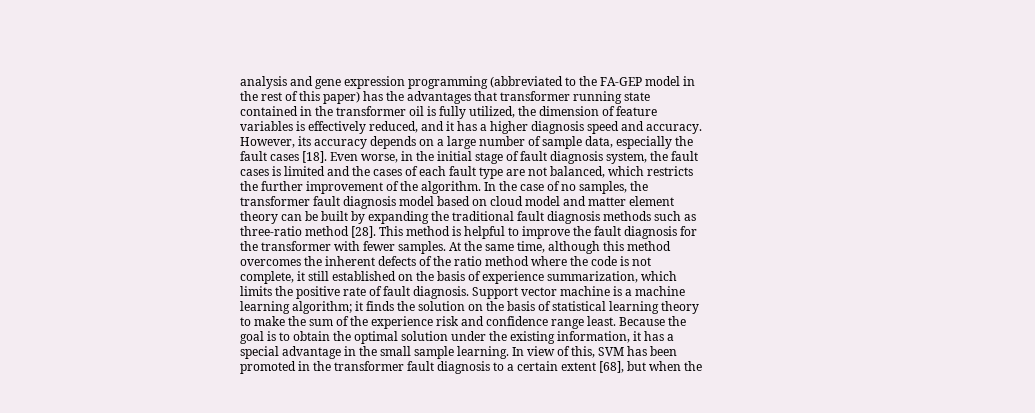analysis and gene expression programming (abbreviated to the FA-GEP model in the rest of this paper) has the advantages that transformer running state contained in the transformer oil is fully utilized, the dimension of feature variables is effectively reduced, and it has a higher diagnosis speed and accuracy. However, its accuracy depends on a large number of sample data, especially the fault cases [18]. Even worse, in the initial stage of fault diagnosis system, the fault cases is limited and the cases of each fault type are not balanced, which restricts the further improvement of the algorithm. In the case of no samples, the transformer fault diagnosis model based on cloud model and matter element theory can be built by expanding the traditional fault diagnosis methods such as three-ratio method [28]. This method is helpful to improve the fault diagnosis for the transformer with fewer samples. At the same time, although this method overcomes the inherent defects of the ratio method where the code is not complete, it still established on the basis of experience summarization, which limits the positive rate of fault diagnosis. Support vector machine is a machine learning algorithm; it finds the solution on the basis of statistical learning theory to make the sum of the experience risk and confidence range least. Because the goal is to obtain the optimal solution under the existing information, it has a special advantage in the small sample learning. In view of this, SVM has been promoted in the transformer fault diagnosis to a certain extent [68], but when the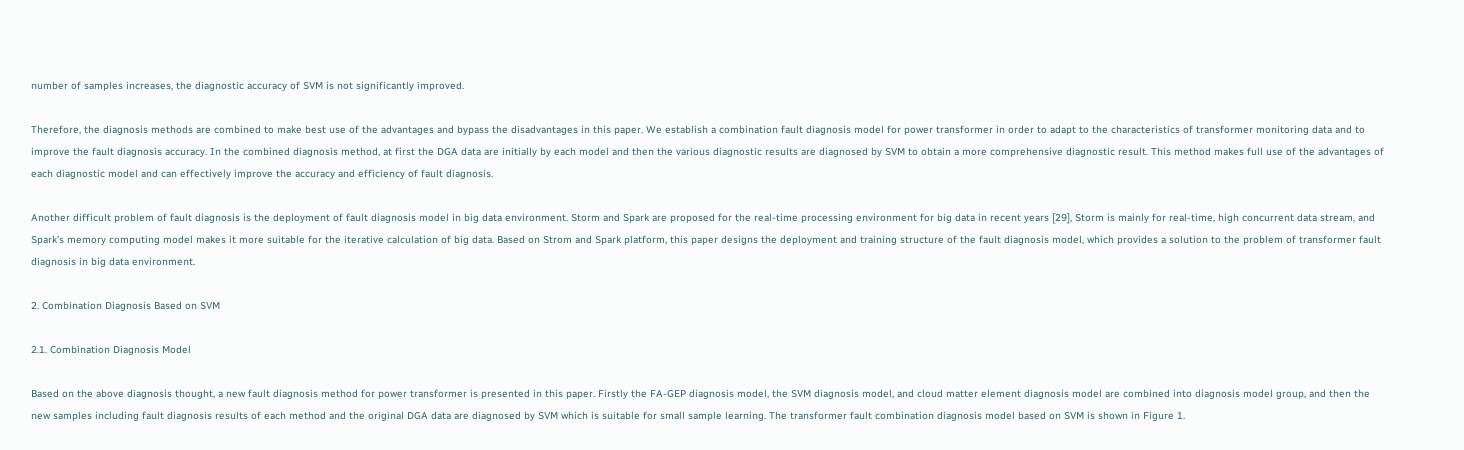number of samples increases, the diagnostic accuracy of SVM is not significantly improved.

Therefore, the diagnosis methods are combined to make best use of the advantages and bypass the disadvantages in this paper. We establish a combination fault diagnosis model for power transformer in order to adapt to the characteristics of transformer monitoring data and to improve the fault diagnosis accuracy. In the combined diagnosis method, at first the DGA data are initially by each model and then the various diagnostic results are diagnosed by SVM to obtain a more comprehensive diagnostic result. This method makes full use of the advantages of each diagnostic model and can effectively improve the accuracy and efficiency of fault diagnosis.

Another difficult problem of fault diagnosis is the deployment of fault diagnosis model in big data environment. Storm and Spark are proposed for the real-time processing environment for big data in recent years [29], Storm is mainly for real-time, high concurrent data stream, and Spark’s memory computing model makes it more suitable for the iterative calculation of big data. Based on Strom and Spark platform, this paper designs the deployment and training structure of the fault diagnosis model, which provides a solution to the problem of transformer fault diagnosis in big data environment.

2. Combination Diagnosis Based on SVM

2.1. Combination Diagnosis Model

Based on the above diagnosis thought, a new fault diagnosis method for power transformer is presented in this paper. Firstly the FA-GEP diagnosis model, the SVM diagnosis model, and cloud matter element diagnosis model are combined into diagnosis model group, and then the new samples including fault diagnosis results of each method and the original DGA data are diagnosed by SVM which is suitable for small sample learning. The transformer fault combination diagnosis model based on SVM is shown in Figure 1.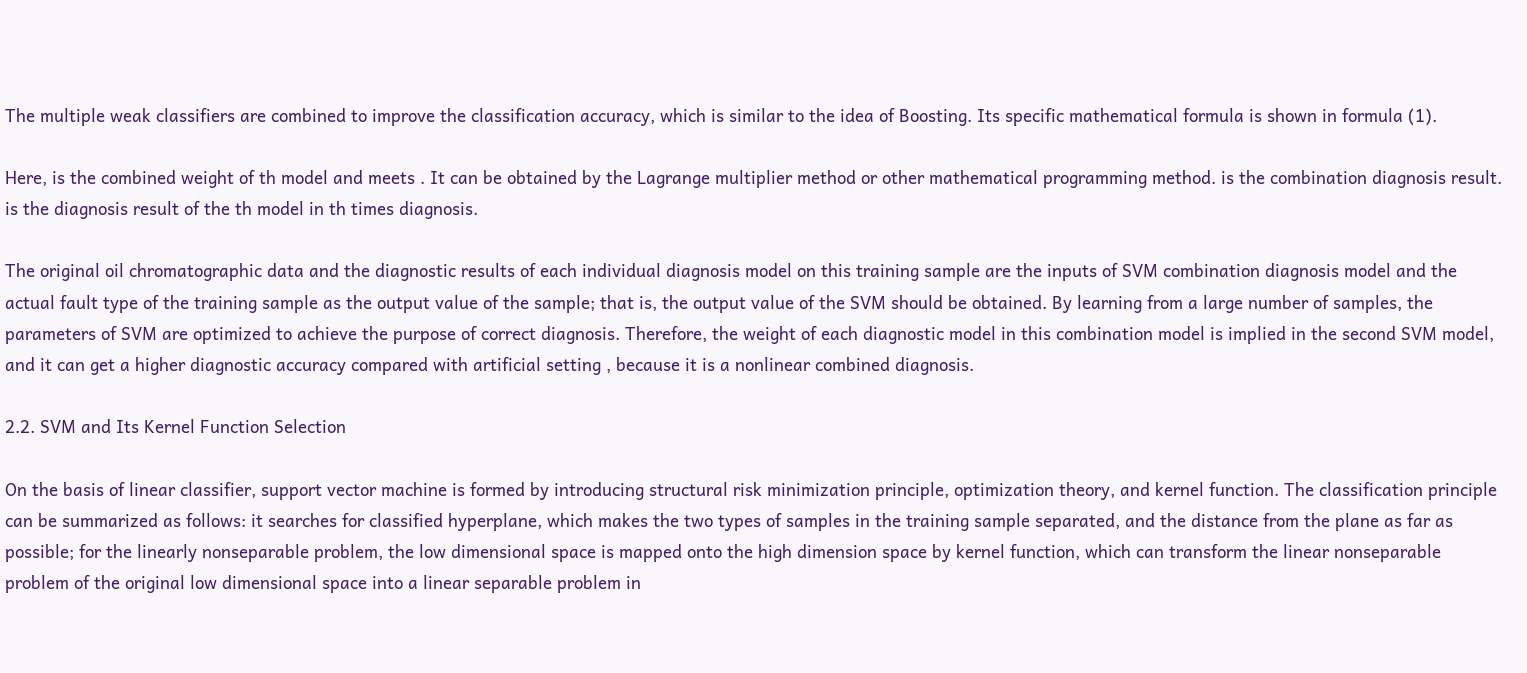The multiple weak classifiers are combined to improve the classification accuracy, which is similar to the idea of Boosting. Its specific mathematical formula is shown in formula (1).

Here, is the combined weight of th model and meets . It can be obtained by the Lagrange multiplier method or other mathematical programming method. is the combination diagnosis result. is the diagnosis result of the th model in th times diagnosis.

The original oil chromatographic data and the diagnostic results of each individual diagnosis model on this training sample are the inputs of SVM combination diagnosis model and the actual fault type of the training sample as the output value of the sample; that is, the output value of the SVM should be obtained. By learning from a large number of samples, the parameters of SVM are optimized to achieve the purpose of correct diagnosis. Therefore, the weight of each diagnostic model in this combination model is implied in the second SVM model, and it can get a higher diagnostic accuracy compared with artificial setting , because it is a nonlinear combined diagnosis.

2.2. SVM and Its Kernel Function Selection

On the basis of linear classifier, support vector machine is formed by introducing structural risk minimization principle, optimization theory, and kernel function. The classification principle can be summarized as follows: it searches for classified hyperplane, which makes the two types of samples in the training sample separated, and the distance from the plane as far as possible; for the linearly nonseparable problem, the low dimensional space is mapped onto the high dimension space by kernel function, which can transform the linear nonseparable problem of the original low dimensional space into a linear separable problem in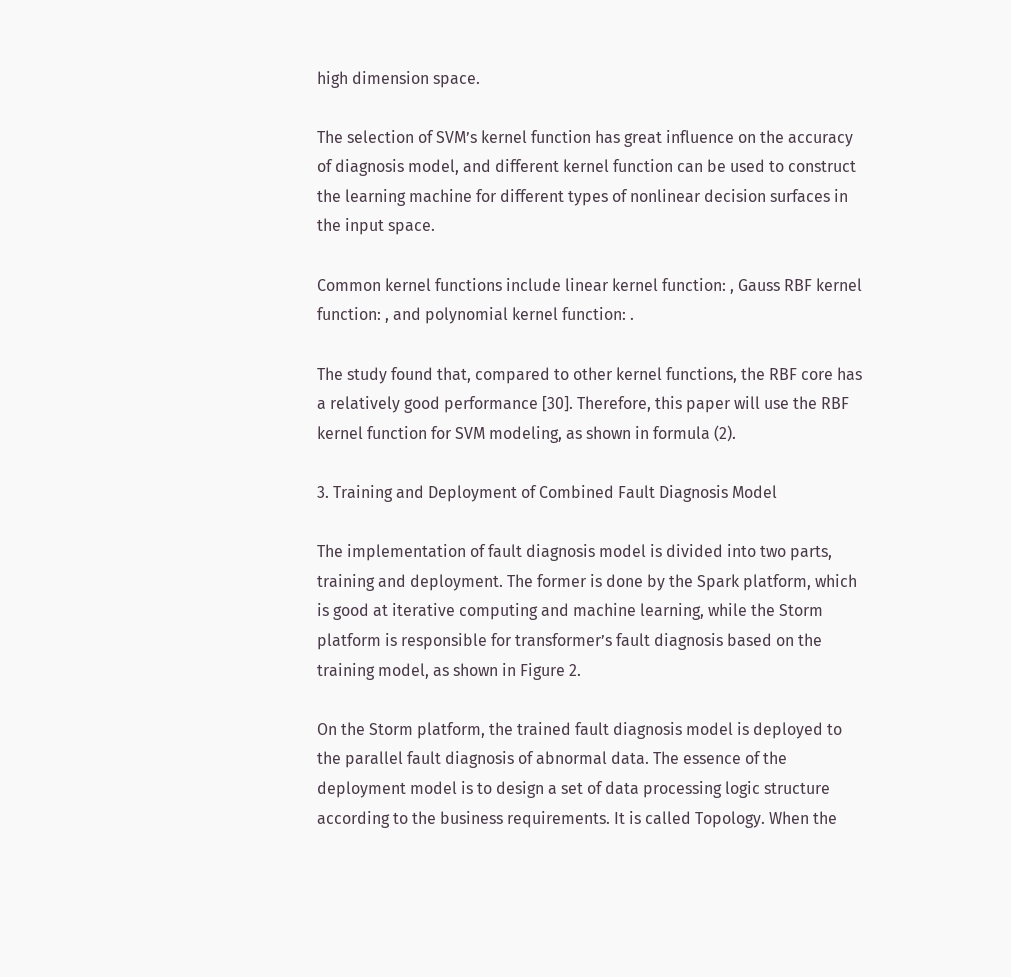high dimension space.

The selection of SVM’s kernel function has great influence on the accuracy of diagnosis model, and different kernel function can be used to construct the learning machine for different types of nonlinear decision surfaces in the input space.

Common kernel functions include linear kernel function: , Gauss RBF kernel function: , and polynomial kernel function: .

The study found that, compared to other kernel functions, the RBF core has a relatively good performance [30]. Therefore, this paper will use the RBF kernel function for SVM modeling, as shown in formula (2).

3. Training and Deployment of Combined Fault Diagnosis Model

The implementation of fault diagnosis model is divided into two parts, training and deployment. The former is done by the Spark platform, which is good at iterative computing and machine learning, while the Storm platform is responsible for transformer’s fault diagnosis based on the training model, as shown in Figure 2.

On the Storm platform, the trained fault diagnosis model is deployed to the parallel fault diagnosis of abnormal data. The essence of the deployment model is to design a set of data processing logic structure according to the business requirements. It is called Topology. When the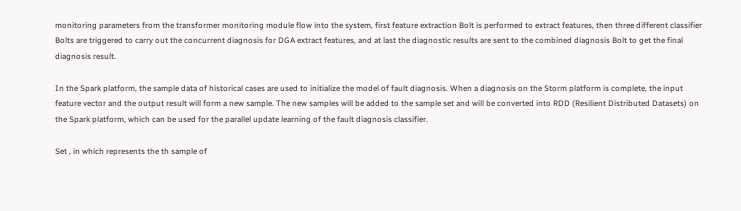monitoring parameters from the transformer monitoring module flow into the system, first feature extraction Bolt is performed to extract features, then three different classifier Bolts are triggered to carry out the concurrent diagnosis for DGA extract features, and at last the diagnostic results are sent to the combined diagnosis Bolt to get the final diagnosis result.

In the Spark platform, the sample data of historical cases are used to initialize the model of fault diagnosis. When a diagnosis on the Storm platform is complete, the input feature vector and the output result will form a new sample. The new samples will be added to the sample set and will be converted into RDD (Resilient Distributed Datasets) on the Spark platform, which can be used for the parallel update learning of the fault diagnosis classifier.

Set , in which represents the th sample of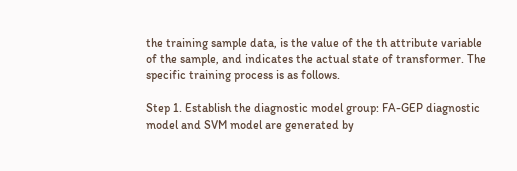the training sample data, is the value of the th attribute variable of the sample, and indicates the actual state of transformer. The specific training process is as follows.

Step 1. Establish the diagnostic model group: FA-GEP diagnostic model and SVM model are generated by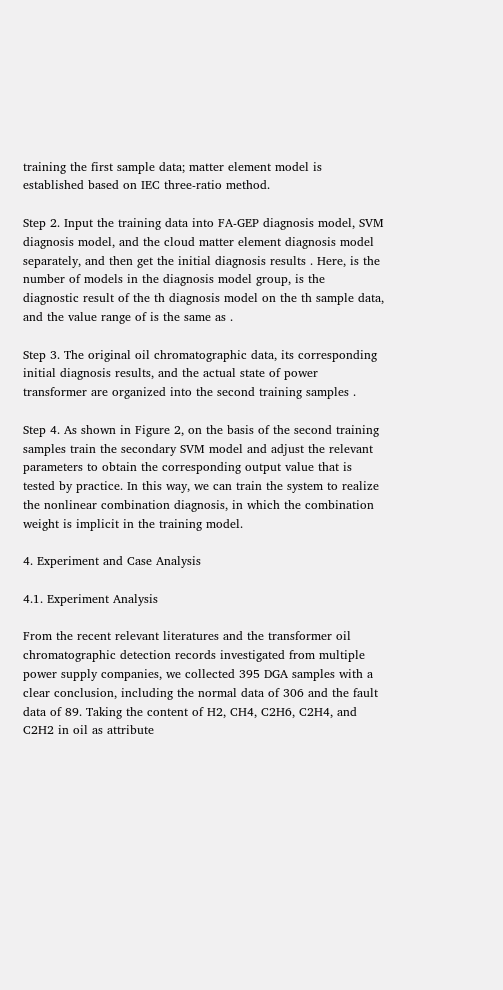training the first sample data; matter element model is established based on IEC three-ratio method.

Step 2. Input the training data into FA-GEP diagnosis model, SVM diagnosis model, and the cloud matter element diagnosis model separately, and then get the initial diagnosis results . Here, is the number of models in the diagnosis model group, is the diagnostic result of the th diagnosis model on the th sample data, and the value range of is the same as .

Step 3. The original oil chromatographic data, its corresponding initial diagnosis results, and the actual state of power transformer are organized into the second training samples .

Step 4. As shown in Figure 2, on the basis of the second training samples train the secondary SVM model and adjust the relevant parameters to obtain the corresponding output value that is tested by practice. In this way, we can train the system to realize the nonlinear combination diagnosis, in which the combination weight is implicit in the training model.

4. Experiment and Case Analysis

4.1. Experiment Analysis

From the recent relevant literatures and the transformer oil chromatographic detection records investigated from multiple power supply companies, we collected 395 DGA samples with a clear conclusion, including the normal data of 306 and the fault data of 89. Taking the content of H2, CH4, C2H6, C2H4, and C2H2 in oil as attribute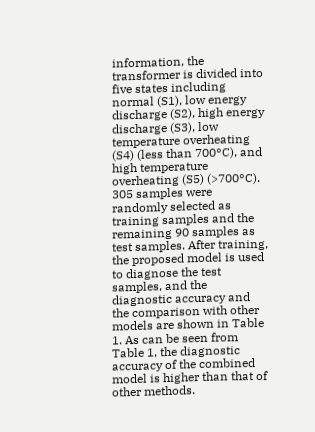information, the transformer is divided into five states including normal (S1), low energy discharge (S2), high energy discharge (S3), low temperature overheating (S4) (less than 700°C), and high temperature overheating (S5) (>700°C). 305 samples were randomly selected as training samples and the remaining 90 samples as test samples. After training, the proposed model is used to diagnose the test samples, and the diagnostic accuracy and the comparison with other models are shown in Table 1. As can be seen from Table 1, the diagnostic accuracy of the combined model is higher than that of other methods.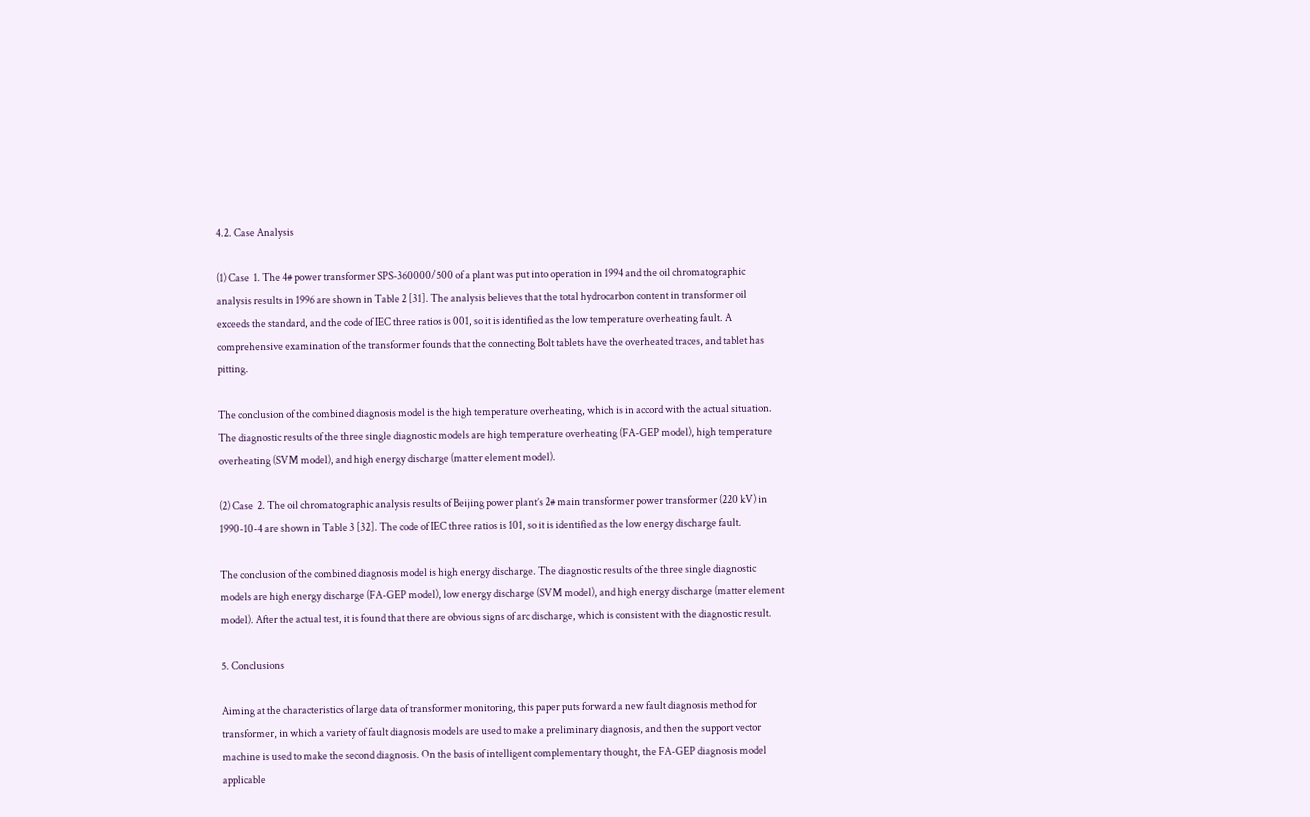4.2. Case Analysis

(1) Case  1. The 4# power transformer SPS-360000/500 of a plant was put into operation in 1994 and the oil chromatographic analysis results in 1996 are shown in Table 2 [31]. The analysis believes that the total hydrocarbon content in transformer oil exceeds the standard, and the code of IEC three ratios is 001, so it is identified as the low temperature overheating fault. A comprehensive examination of the transformer founds that the connecting Bolt tablets have the overheated traces, and tablet has pitting.

The conclusion of the combined diagnosis model is the high temperature overheating, which is in accord with the actual situation. The diagnostic results of the three single diagnostic models are high temperature overheating (FA-GEP model), high temperature overheating (SVM model), and high energy discharge (matter element model).

(2) Case  2. The oil chromatographic analysis results of Beijing power plant’s 2# main transformer power transformer (220 kV) in 1990-10-4 are shown in Table 3 [32]. The code of IEC three ratios is 101, so it is identified as the low energy discharge fault.

The conclusion of the combined diagnosis model is high energy discharge. The diagnostic results of the three single diagnostic models are high energy discharge (FA-GEP model), low energy discharge (SVM model), and high energy discharge (matter element model). After the actual test, it is found that there are obvious signs of arc discharge, which is consistent with the diagnostic result.

5. Conclusions

Aiming at the characteristics of large data of transformer monitoring, this paper puts forward a new fault diagnosis method for transformer, in which a variety of fault diagnosis models are used to make a preliminary diagnosis, and then the support vector machine is used to make the second diagnosis. On the basis of intelligent complementary thought, the FA-GEP diagnosis model applicable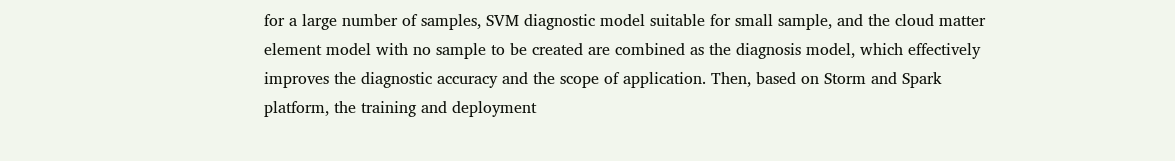for a large number of samples, SVM diagnostic model suitable for small sample, and the cloud matter element model with no sample to be created are combined as the diagnosis model, which effectively improves the diagnostic accuracy and the scope of application. Then, based on Storm and Spark platform, the training and deployment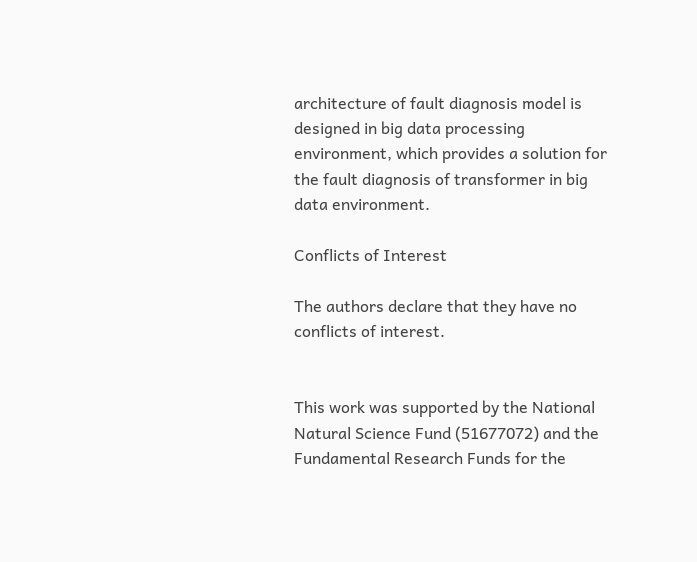architecture of fault diagnosis model is designed in big data processing environment, which provides a solution for the fault diagnosis of transformer in big data environment.

Conflicts of Interest

The authors declare that they have no conflicts of interest.


This work was supported by the National Natural Science Fund (51677072) and the Fundamental Research Funds for the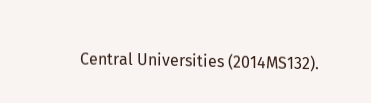Central Universities (2014MS132).